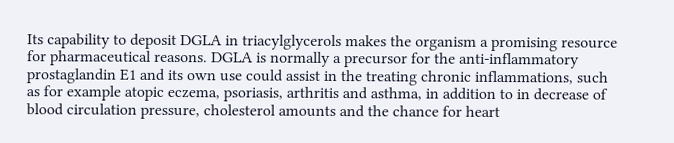Its capability to deposit DGLA in triacylglycerols makes the organism a promising resource for pharmaceutical reasons. DGLA is normally a precursor for the anti-inflammatory prostaglandin E1 and its own use could assist in the treating chronic inflammations, such as for example atopic eczema, psoriasis, arthritis and asthma, in addition to in decrease of blood circulation pressure, cholesterol amounts and the chance for heart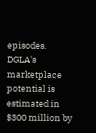episodes. DGLA's marketplace potential is estimated in $300 million by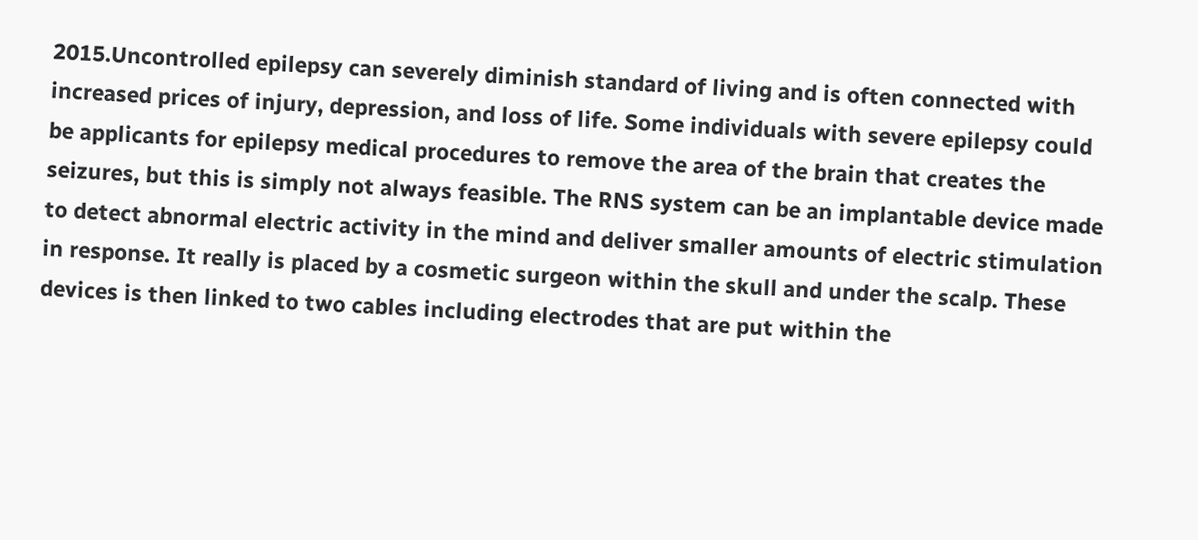2015.Uncontrolled epilepsy can severely diminish standard of living and is often connected with increased prices of injury, depression, and loss of life. Some individuals with severe epilepsy could be applicants for epilepsy medical procedures to remove the area of the brain that creates the seizures, but this is simply not always feasible. The RNS system can be an implantable device made to detect abnormal electric activity in the mind and deliver smaller amounts of electric stimulation in response. It really is placed by a cosmetic surgeon within the skull and under the scalp. These devices is then linked to two cables including electrodes that are put within the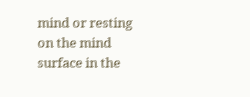mind or resting on the mind surface in the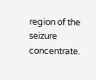region of the seizure concentrate.